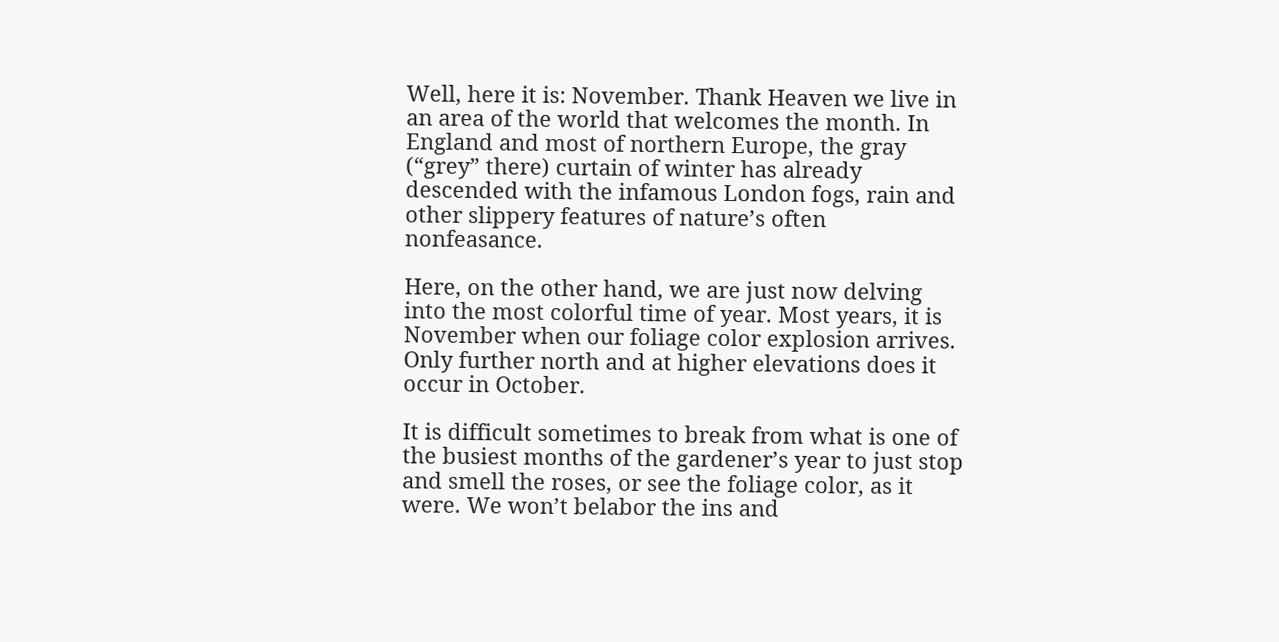Well, here it is: November. Thank Heaven we live in an area of the world that welcomes the month. In England and most of northern Europe, the gray (“grey” there) curtain of winter has already descended with the infamous London fogs, rain and other slippery features of nature’s often nonfeasance.

Here, on the other hand, we are just now delving into the most colorful time of year. Most years, it is November when our foliage color explosion arrives. Only further north and at higher elevations does it occur in October.

It is difficult sometimes to break from what is one of the busiest months of the gardener’s year to just stop and smell the roses, or see the foliage color, as it were. We won’t belabor the ins and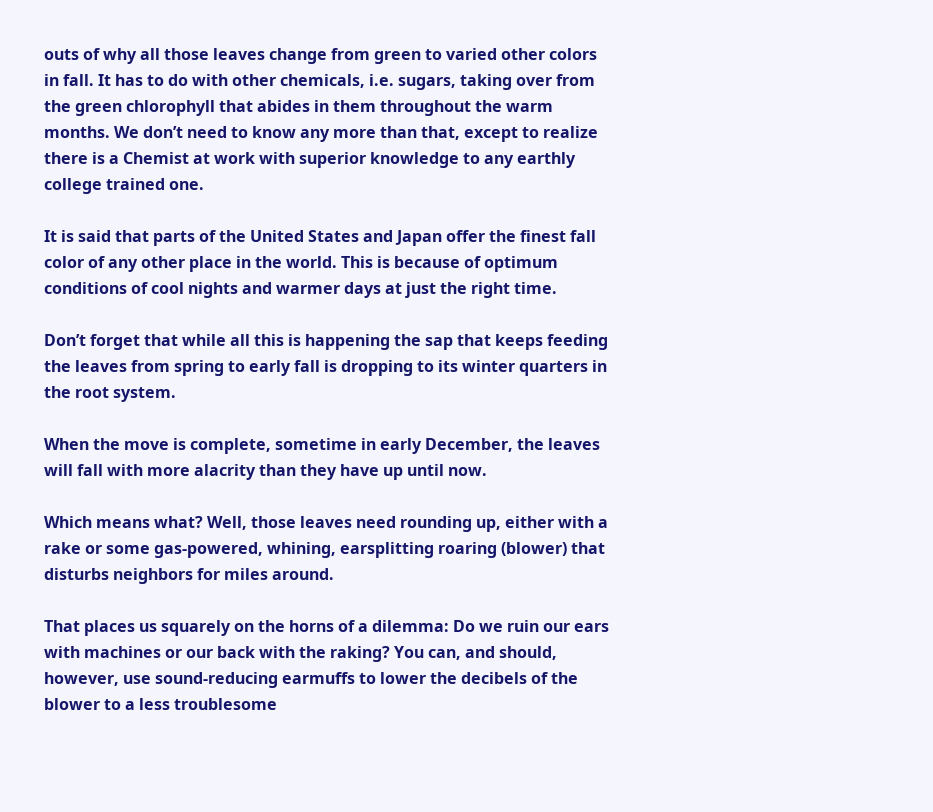outs of why all those leaves change from green to varied other colors in fall. It has to do with other chemicals, i.e. sugars, taking over from the green chlorophyll that abides in them throughout the warm months. We don’t need to know any more than that, except to realize there is a Chemist at work with superior knowledge to any earthly college trained one.

It is said that parts of the United States and Japan offer the finest fall color of any other place in the world. This is because of optimum conditions of cool nights and warmer days at just the right time.

Don’t forget that while all this is happening the sap that keeps feeding the leaves from spring to early fall is dropping to its winter quarters in the root system.

When the move is complete, sometime in early December, the leaves will fall with more alacrity than they have up until now.

Which means what? Well, those leaves need rounding up, either with a rake or some gas-powered, whining, earsplitting roaring (blower) that disturbs neighbors for miles around.

That places us squarely on the horns of a dilemma: Do we ruin our ears with machines or our back with the raking? You can, and should, however, use sound-reducing earmuffs to lower the decibels of the blower to a less troublesome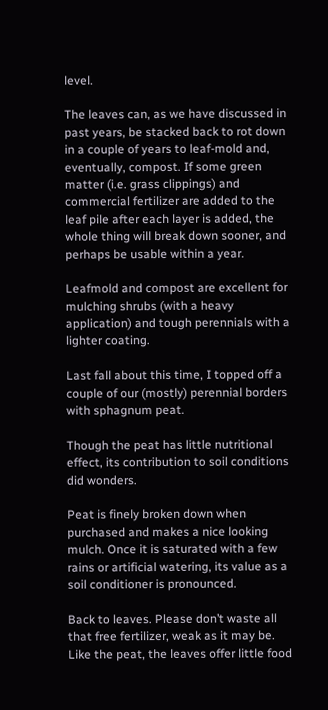level.

The leaves can, as we have discussed in past years, be stacked back to rot down in a couple of years to leaf-mold and, eventually, compost. If some green matter (i.e. grass clippings) and commercial fertilizer are added to the leaf pile after each layer is added, the whole thing will break down sooner, and perhaps be usable within a year.

Leafmold and compost are excellent for mulching shrubs (with a heavy application) and tough perennials with a lighter coating.

Last fall about this time, I topped off a couple of our (mostly) perennial borders with sphagnum peat.

Though the peat has little nutritional effect, its contribution to soil conditions did wonders.

Peat is finely broken down when purchased and makes a nice looking mulch. Once it is saturated with a few rains or artificial watering, its value as a soil conditioner is pronounced.

Back to leaves. Please don’t waste all that free fertilizer, weak as it may be. Like the peat, the leaves offer little food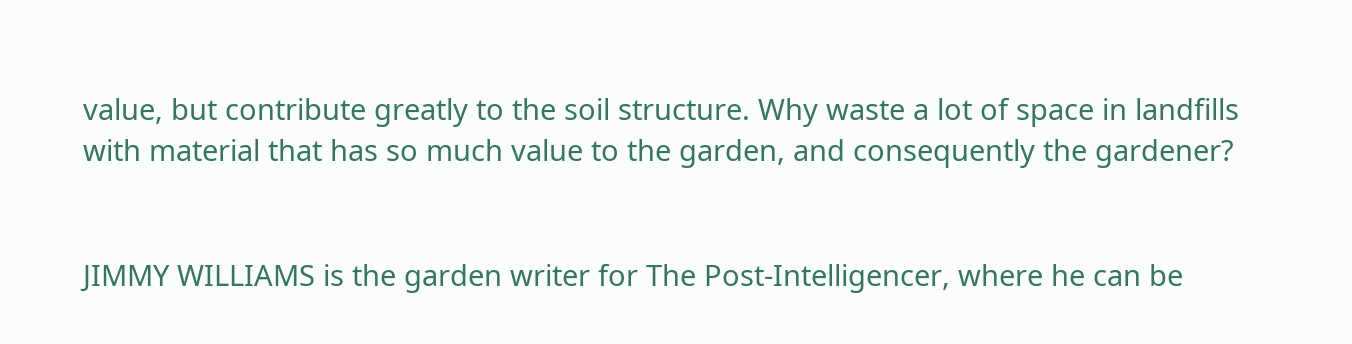value, but contribute greatly to the soil structure. Why waste a lot of space in landfills with material that has so much value to the garden, and consequently the gardener?


JIMMY WILLIAMS is the garden writer for The Post-Intelligencer, where he can be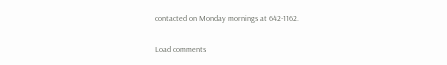contacted on Monday mornings at 642-1162.

Load comments